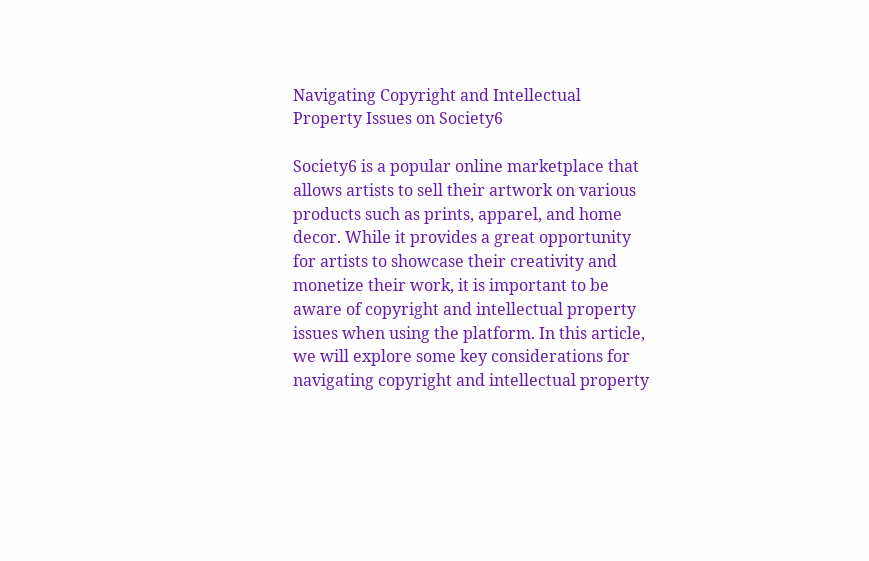Navigating Copyright and Intellectual Property Issues on Society6

Society6 is a popular online marketplace that allows artists to sell their artwork on various products such as prints, apparel, and home decor. While it provides a great opportunity for artists to showcase their creativity and monetize their work, it is important to be aware of copyright and intellectual property issues when using the platform. In this article, we will explore some key considerations for navigating copyright and intellectual property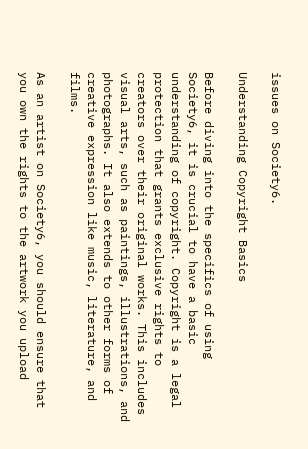issues on Society6.

Understanding Copyright Basics

Before diving into the specifics of using Society6, it is crucial to have a basic understanding of copyright. Copyright is a legal protection that grants exclusive rights to creators over their original works. This includes visual arts, such as paintings, illustrations, and photographs. It also extends to other forms of creative expression like music, literature, and films.

As an artist on Society6, you should ensure that you own the rights to the artwork you upload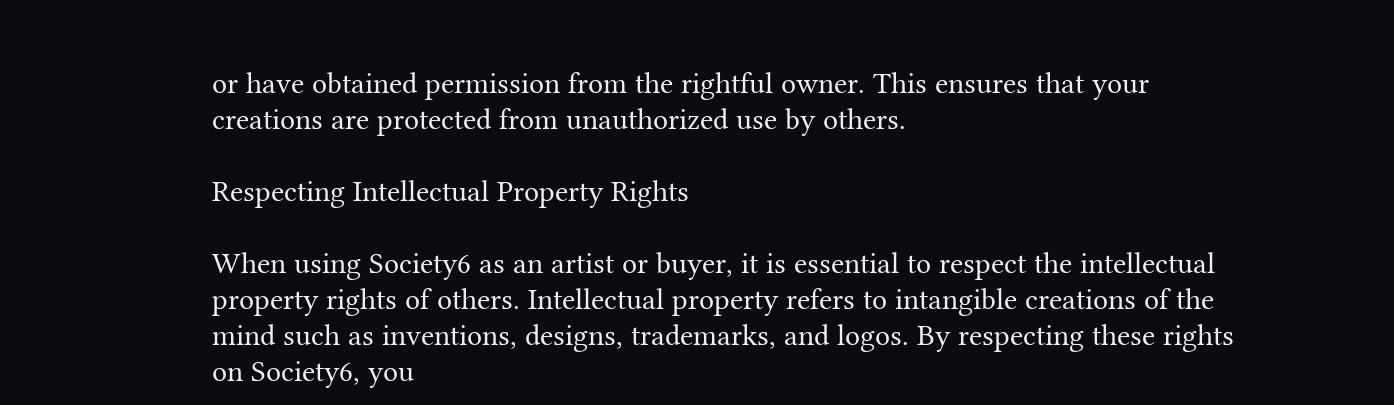or have obtained permission from the rightful owner. This ensures that your creations are protected from unauthorized use by others.

Respecting Intellectual Property Rights

When using Society6 as an artist or buyer, it is essential to respect the intellectual property rights of others. Intellectual property refers to intangible creations of the mind such as inventions, designs, trademarks, and logos. By respecting these rights on Society6, you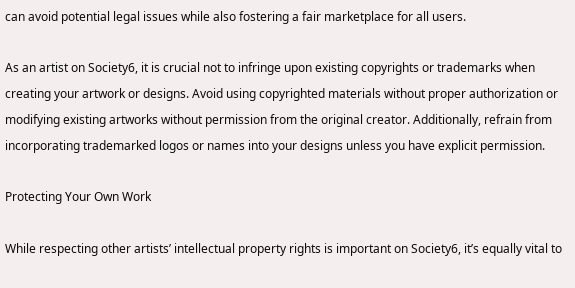can avoid potential legal issues while also fostering a fair marketplace for all users.

As an artist on Society6, it is crucial not to infringe upon existing copyrights or trademarks when creating your artwork or designs. Avoid using copyrighted materials without proper authorization or modifying existing artworks without permission from the original creator. Additionally, refrain from incorporating trademarked logos or names into your designs unless you have explicit permission.

Protecting Your Own Work

While respecting other artists’ intellectual property rights is important on Society6, it’s equally vital to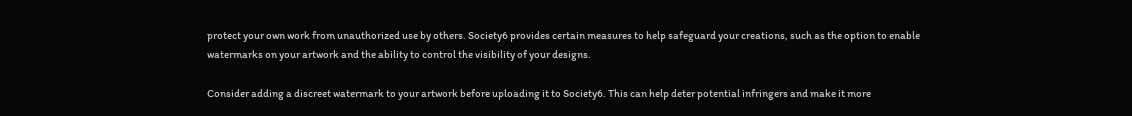protect your own work from unauthorized use by others. Society6 provides certain measures to help safeguard your creations, such as the option to enable watermarks on your artwork and the ability to control the visibility of your designs.

Consider adding a discreet watermark to your artwork before uploading it to Society6. This can help deter potential infringers and make it more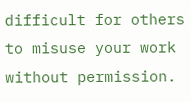difficult for others to misuse your work without permission.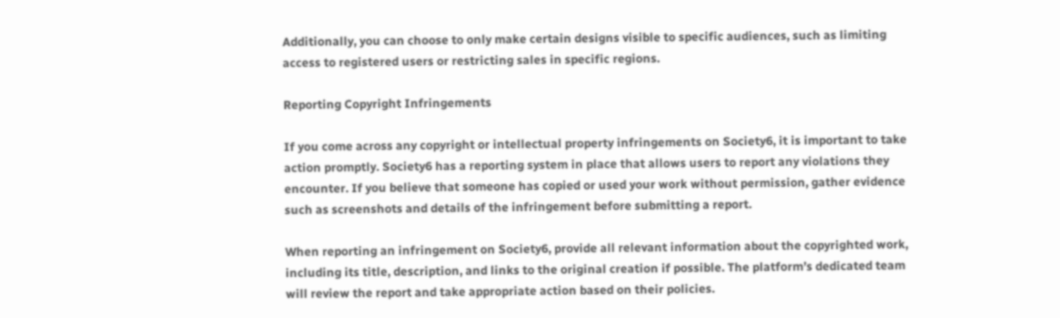Additionally, you can choose to only make certain designs visible to specific audiences, such as limiting access to registered users or restricting sales in specific regions.

Reporting Copyright Infringements

If you come across any copyright or intellectual property infringements on Society6, it is important to take action promptly. Society6 has a reporting system in place that allows users to report any violations they encounter. If you believe that someone has copied or used your work without permission, gather evidence such as screenshots and details of the infringement before submitting a report.

When reporting an infringement on Society6, provide all relevant information about the copyrighted work, including its title, description, and links to the original creation if possible. The platform’s dedicated team will review the report and take appropriate action based on their policies.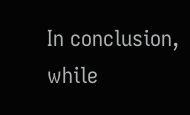In conclusion, while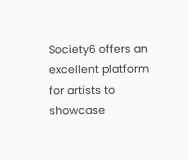Society6 offers an excellent platform for artists to showcase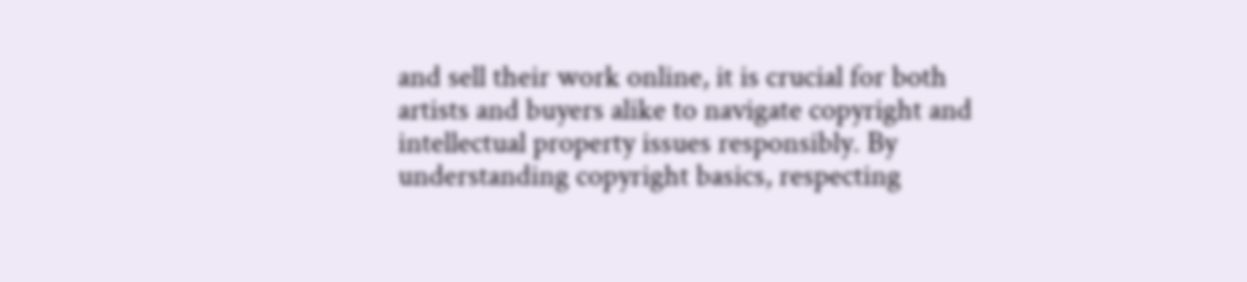and sell their work online, it is crucial for both artists and buyers alike to navigate copyright and intellectual property issues responsibly. By understanding copyright basics, respecting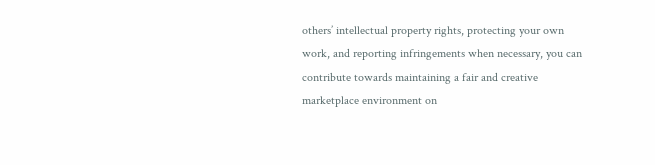others’ intellectual property rights, protecting your own work, and reporting infringements when necessary, you can contribute towards maintaining a fair and creative marketplace environment on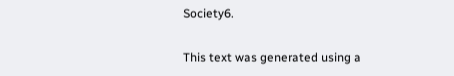Society6.

This text was generated using a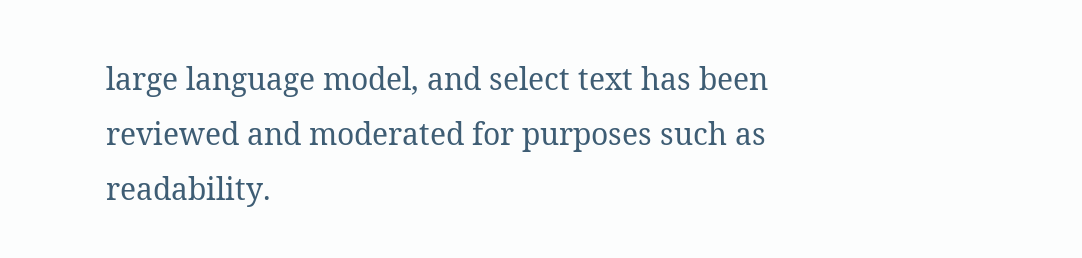large language model, and select text has been reviewed and moderated for purposes such as readability.